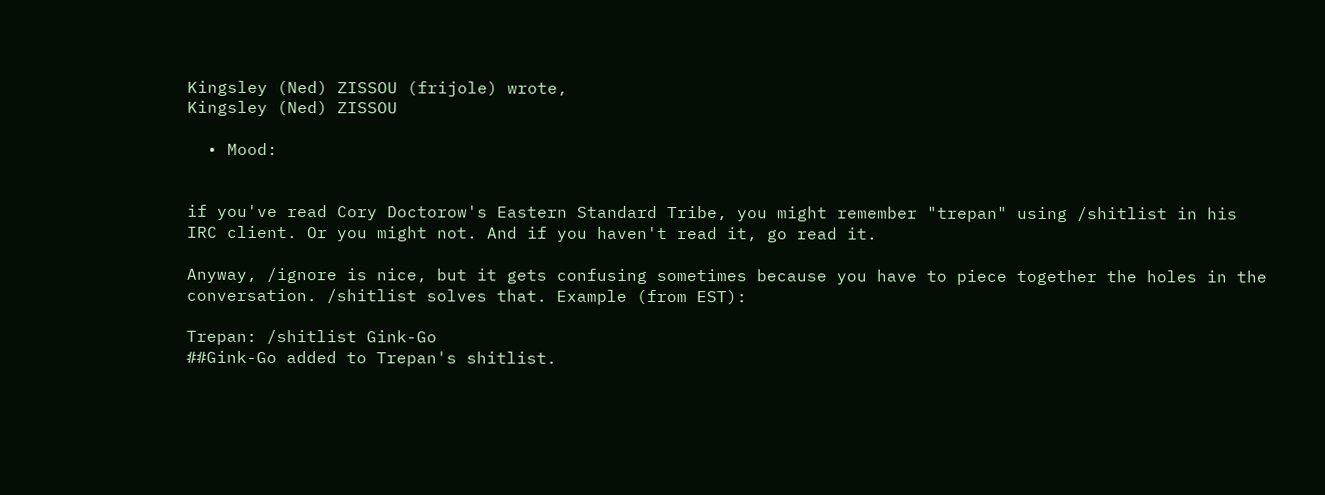Kingsley (Ned) ZISSOU (frijole) wrote,
Kingsley (Ned) ZISSOU

  • Mood:


if you've read Cory Doctorow's Eastern Standard Tribe, you might remember "trepan" using /shitlist in his IRC client. Or you might not. And if you haven't read it, go read it.

Anyway, /ignore is nice, but it gets confusing sometimes because you have to piece together the holes in the conversation. /shitlist solves that. Example (from EST):

Trepan: /shitlist Gink-Go
##Gink-Go added to Trepan's shitlist.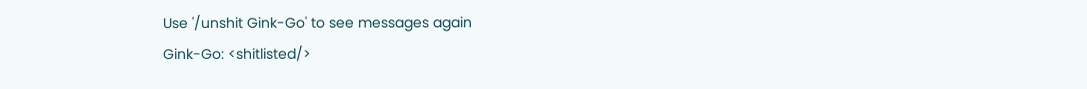Use '/unshit Gink-Go' to see messages again
Gink-Go: <shitlisted/>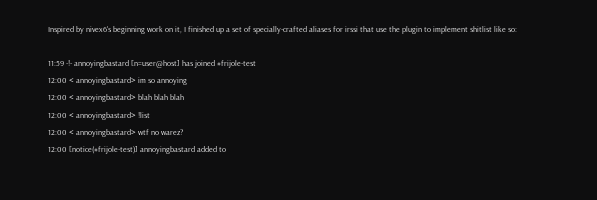Inspired by nivex6's beginning work on it, I finished up a set of specially-crafted aliases for irssi that use the plugin to implement shitlist like so:

11:59 -!- annoyingbastard [n=user@host] has joined #frijole-test
12:00 < annoyingbastard> im so annoying
12:00 < annoyingbastard> blah blah blah
12:00 < annoyingbastard> !list
12:00 < annoyingbastard> wtf no warez?
12:00 [notice(#frijole-test)] annoyingbastard added to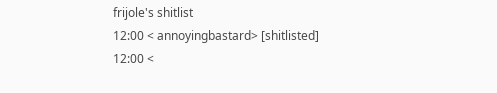frijole's shitlist
12:00 < annoyingbastard> [shitlisted]
12:00 <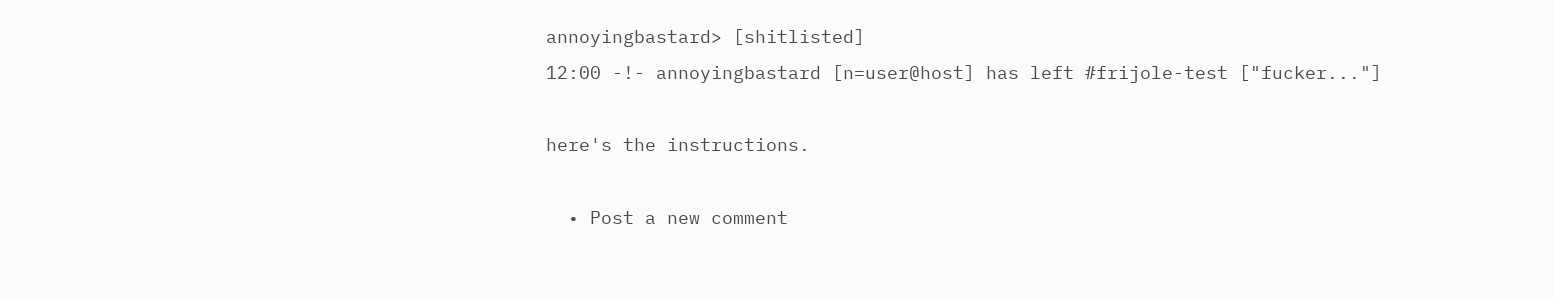annoyingbastard> [shitlisted]
12:00 -!- annoyingbastard [n=user@host] has left #frijole-test ["fucker..."]

here's the instructions.

  • Post a new comment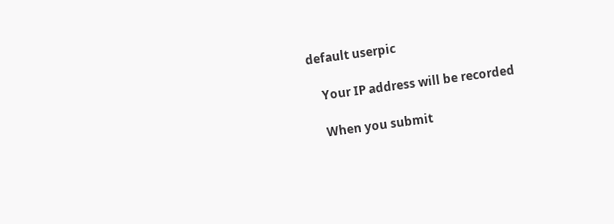default userpic

    Your IP address will be recorded

    When you submit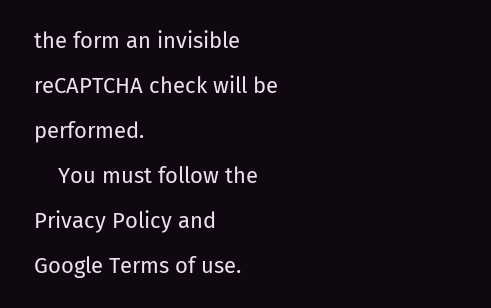the form an invisible reCAPTCHA check will be performed.
    You must follow the Privacy Policy and Google Terms of use.